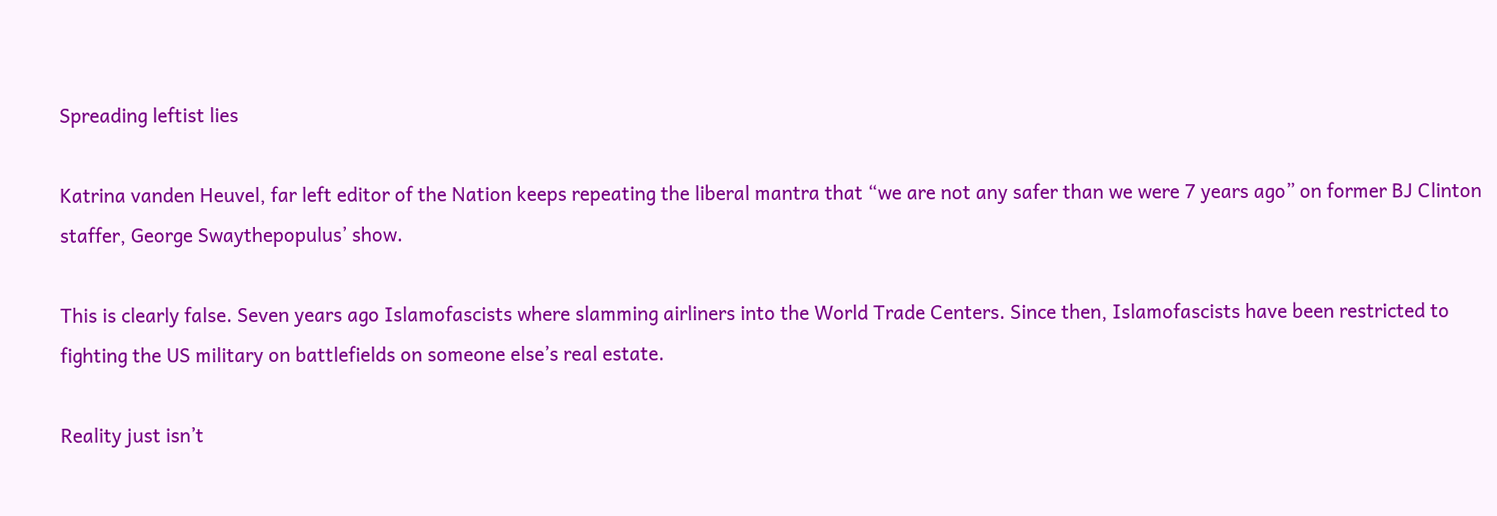Spreading leftist lies

Katrina vanden Heuvel, far left editor of the Nation keeps repeating the liberal mantra that “we are not any safer than we were 7 years ago” on former BJ Clinton staffer, George Swaythepopulus’ show.

This is clearly false. Seven years ago Islamofascists where slamming airliners into the World Trade Centers. Since then, Islamofascists have been restricted to fighting the US military on battlefields on someone else’s real estate.

Reality just isn’t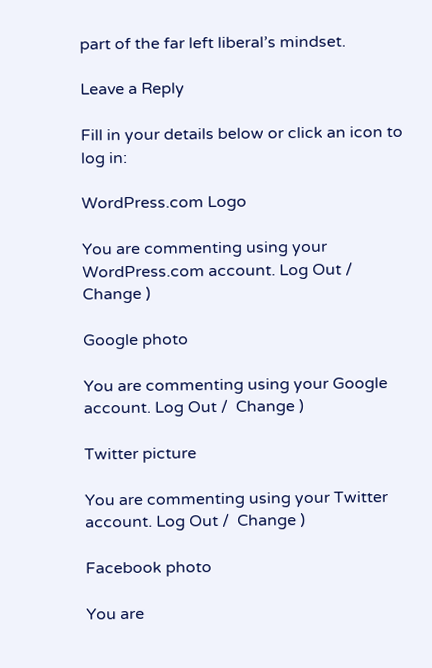part of the far left liberal’s mindset.

Leave a Reply

Fill in your details below or click an icon to log in:

WordPress.com Logo

You are commenting using your WordPress.com account. Log Out /  Change )

Google photo

You are commenting using your Google account. Log Out /  Change )

Twitter picture

You are commenting using your Twitter account. Log Out /  Change )

Facebook photo

You are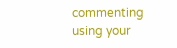commenting using your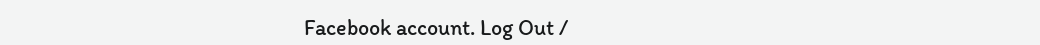Facebook account. Log Out /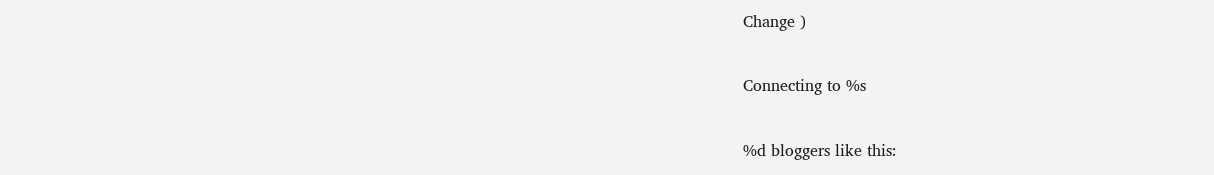Change )

Connecting to %s

%d bloggers like this: